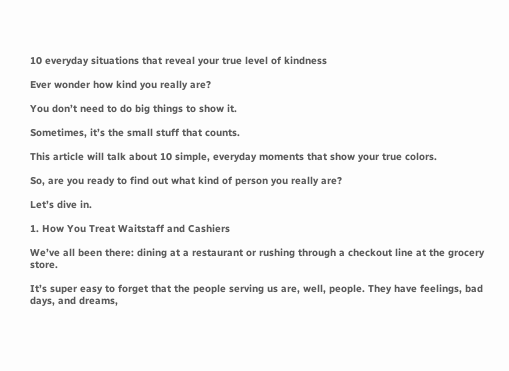10 everyday situations that reveal your true level of kindness

Ever wonder how kind you really are?

You don’t need to do big things to show it.

Sometimes, it’s the small stuff that counts.

This article will talk about 10 simple, everyday moments that show your true colors.

So, are you ready to find out what kind of person you really are?

Let’s dive in.

1. How You Treat Waitstaff and Cashiers

We’ve all been there: dining at a restaurant or rushing through a checkout line at the grocery store.

It’s super easy to forget that the people serving us are, well, people. They have feelings, bad days, and dreams,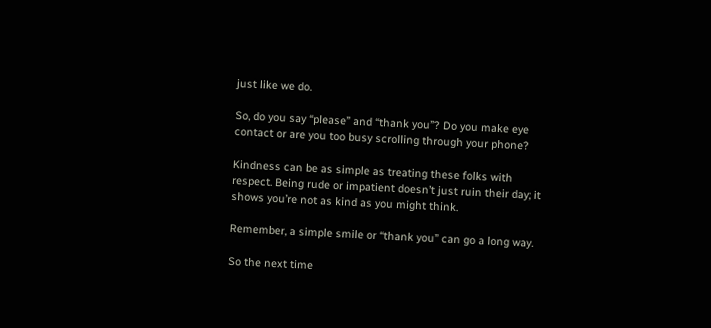just like we do.

So, do you say “please” and “thank you”? Do you make eye contact or are you too busy scrolling through your phone?

Kindness can be as simple as treating these folks with respect. Being rude or impatient doesn’t just ruin their day; it shows you’re not as kind as you might think.

Remember, a simple smile or “thank you” can go a long way.

So the next time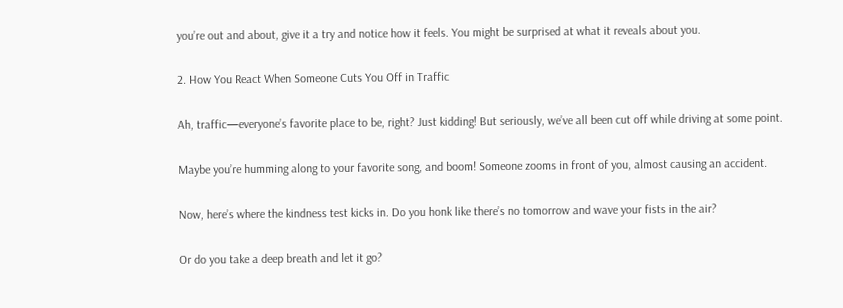you’re out and about, give it a try and notice how it feels. You might be surprised at what it reveals about you.

2. How You React When Someone Cuts You Off in Traffic

Ah, traffic—everyone’s favorite place to be, right? Just kidding! But seriously, we’ve all been cut off while driving at some point.

Maybe you’re humming along to your favorite song, and boom! Someone zooms in front of you, almost causing an accident.

Now, here’s where the kindness test kicks in. Do you honk like there’s no tomorrow and wave your fists in the air?

Or do you take a deep breath and let it go?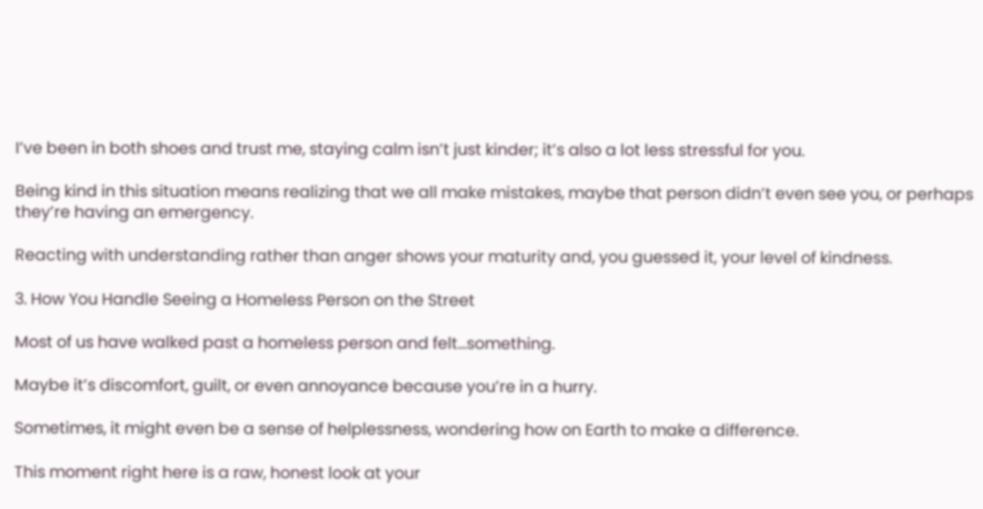I’ve been in both shoes and trust me, staying calm isn’t just kinder; it’s also a lot less stressful for you.

Being kind in this situation means realizing that we all make mistakes, maybe that person didn’t even see you, or perhaps they’re having an emergency.

Reacting with understanding rather than anger shows your maturity and, you guessed it, your level of kindness.

3. How You Handle Seeing a Homeless Person on the Street

Most of us have walked past a homeless person and felt…something.

Maybe it’s discomfort, guilt, or even annoyance because you’re in a hurry.

Sometimes, it might even be a sense of helplessness, wondering how on Earth to make a difference.

This moment right here is a raw, honest look at your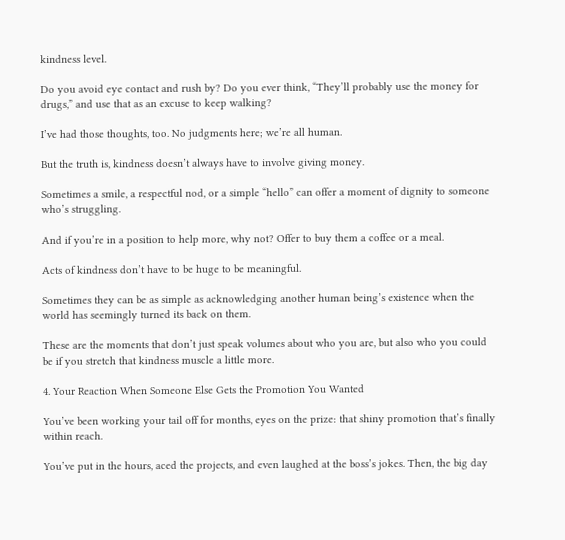kindness level.

Do you avoid eye contact and rush by? Do you ever think, “They’ll probably use the money for drugs,” and use that as an excuse to keep walking?

I’ve had those thoughts, too. No judgments here; we’re all human.

But the truth is, kindness doesn’t always have to involve giving money.

Sometimes a smile, a respectful nod, or a simple “hello” can offer a moment of dignity to someone who’s struggling.

And if you’re in a position to help more, why not? Offer to buy them a coffee or a meal.

Acts of kindness don’t have to be huge to be meaningful.

Sometimes they can be as simple as acknowledging another human being’s existence when the world has seemingly turned its back on them.

These are the moments that don’t just speak volumes about who you are, but also who you could be if you stretch that kindness muscle a little more.

4. Your Reaction When Someone Else Gets the Promotion You Wanted

You’ve been working your tail off for months, eyes on the prize: that shiny promotion that’s finally within reach.

You’ve put in the hours, aced the projects, and even laughed at the boss’s jokes. Then, the big day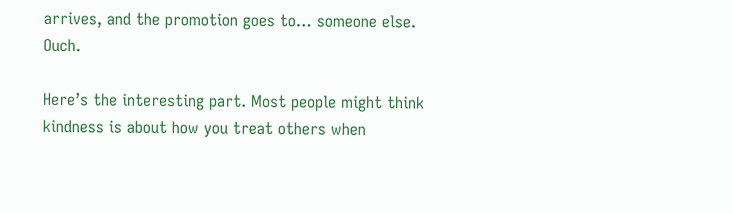arrives, and the promotion goes to… someone else. Ouch.

Here’s the interesting part. Most people might think kindness is about how you treat others when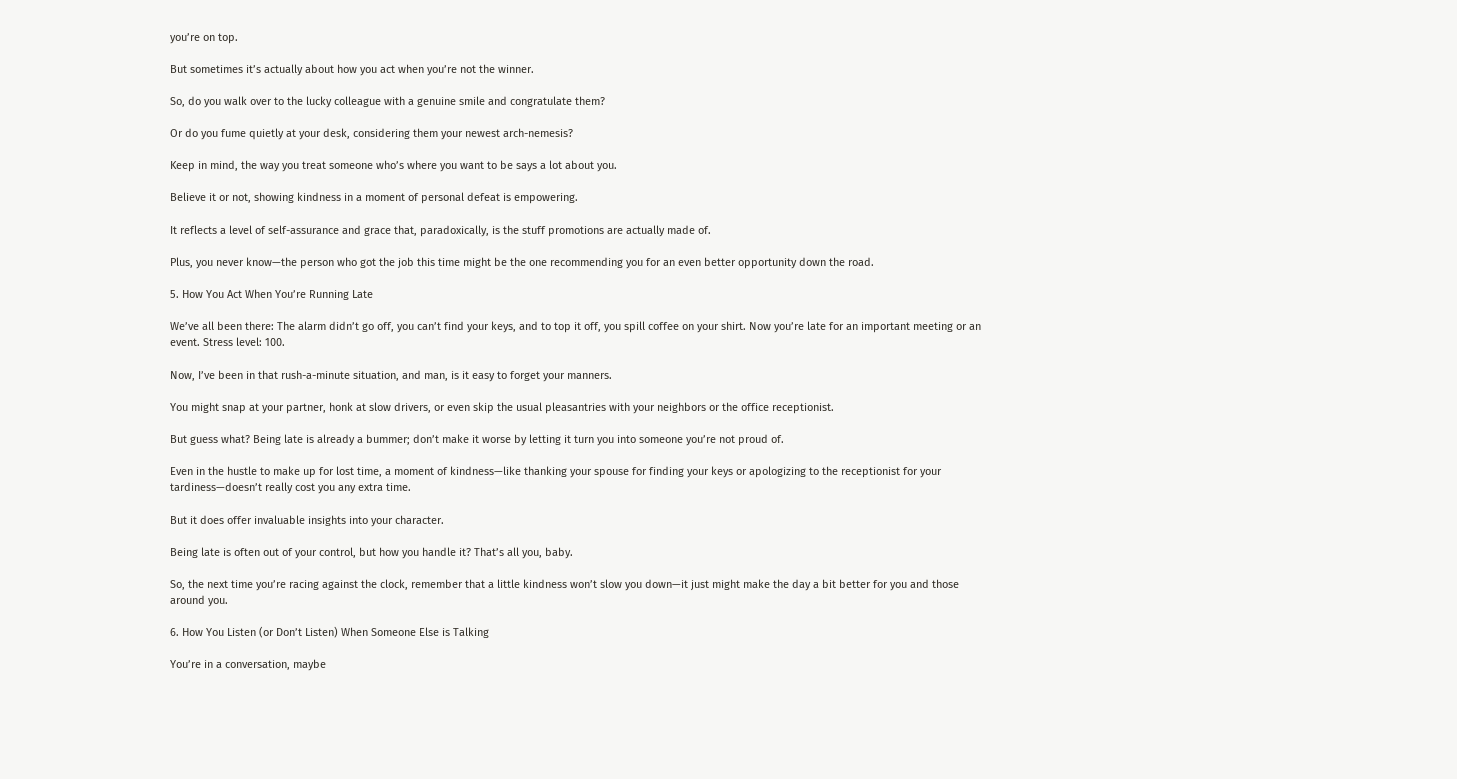you’re on top.

But sometimes it’s actually about how you act when you’re not the winner.

So, do you walk over to the lucky colleague with a genuine smile and congratulate them?

Or do you fume quietly at your desk, considering them your newest arch-nemesis?

Keep in mind, the way you treat someone who’s where you want to be says a lot about you.

Believe it or not, showing kindness in a moment of personal defeat is empowering.

It reflects a level of self-assurance and grace that, paradoxically, is the stuff promotions are actually made of.

Plus, you never know—the person who got the job this time might be the one recommending you for an even better opportunity down the road.

5. How You Act When You’re Running Late

We’ve all been there: The alarm didn’t go off, you can’t find your keys, and to top it off, you spill coffee on your shirt. Now you’re late for an important meeting or an event. Stress level: 100.

Now, I’ve been in that rush-a-minute situation, and man, is it easy to forget your manners.

You might snap at your partner, honk at slow drivers, or even skip the usual pleasantries with your neighbors or the office receptionist.

But guess what? Being late is already a bummer; don’t make it worse by letting it turn you into someone you’re not proud of.

Even in the hustle to make up for lost time, a moment of kindness—like thanking your spouse for finding your keys or apologizing to the receptionist for your tardiness—doesn’t really cost you any extra time.

But it does offer invaluable insights into your character.

Being late is often out of your control, but how you handle it? That’s all you, baby.

So, the next time you’re racing against the clock, remember that a little kindness won’t slow you down—it just might make the day a bit better for you and those around you.

6. How You Listen (or Don’t Listen) When Someone Else is Talking

You’re in a conversation, maybe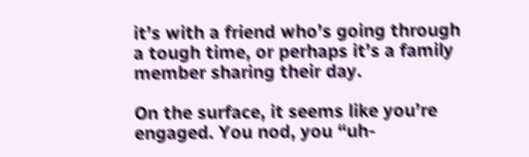it’s with a friend who’s going through a tough time, or perhaps it’s a family member sharing their day.

On the surface, it seems like you’re engaged. You nod, you “uh-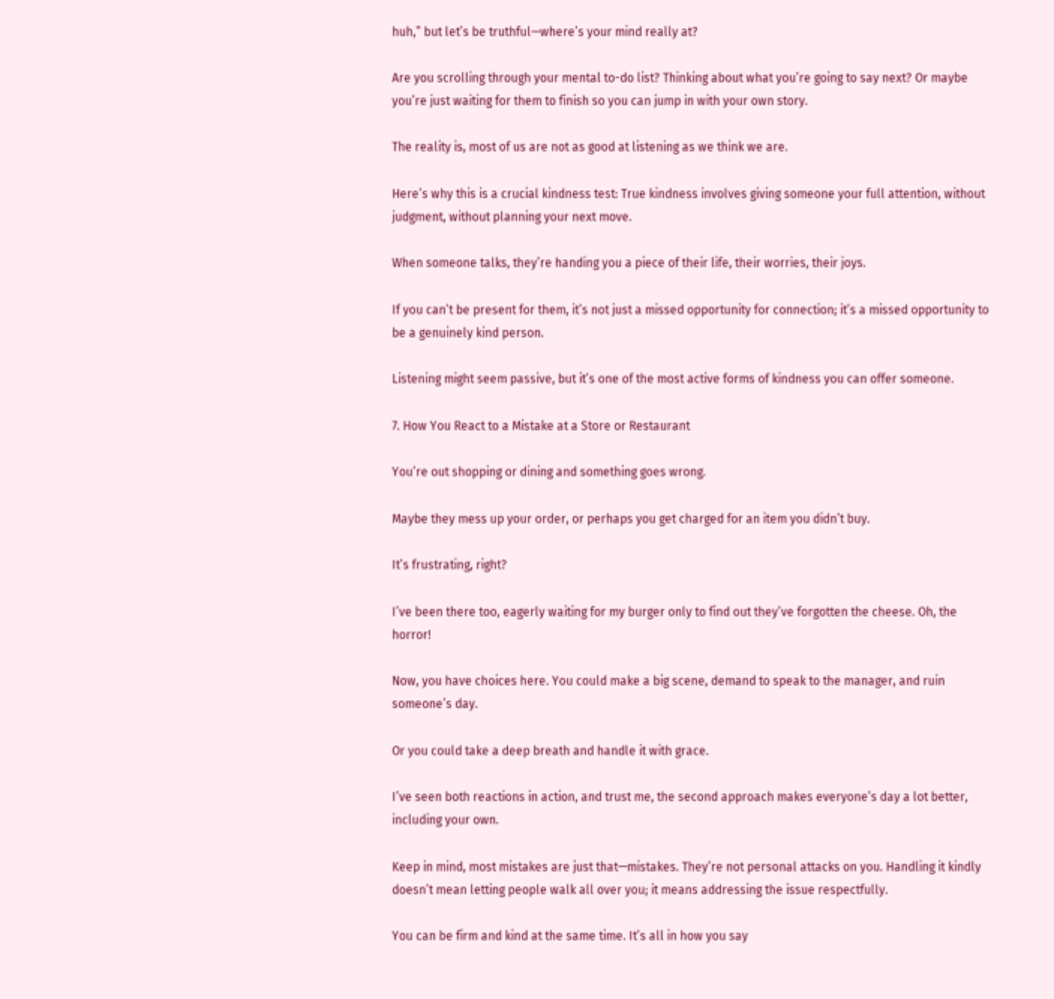huh,” but let’s be truthful—where’s your mind really at?

Are you scrolling through your mental to-do list? Thinking about what you’re going to say next? Or maybe you’re just waiting for them to finish so you can jump in with your own story.

The reality is, most of us are not as good at listening as we think we are.

Here’s why this is a crucial kindness test: True kindness involves giving someone your full attention, without judgment, without planning your next move.

When someone talks, they’re handing you a piece of their life, their worries, their joys.

If you can’t be present for them, it’s not just a missed opportunity for connection; it’s a missed opportunity to be a genuinely kind person.

Listening might seem passive, but it’s one of the most active forms of kindness you can offer someone.

7. How You React to a Mistake at a Store or Restaurant

You’re out shopping or dining and something goes wrong.

Maybe they mess up your order, or perhaps you get charged for an item you didn’t buy.

It’s frustrating, right?

I’ve been there too, eagerly waiting for my burger only to find out they’ve forgotten the cheese. Oh, the horror!

Now, you have choices here. You could make a big scene, demand to speak to the manager, and ruin someone’s day.

Or you could take a deep breath and handle it with grace.

I’ve seen both reactions in action, and trust me, the second approach makes everyone’s day a lot better, including your own.

Keep in mind, most mistakes are just that—mistakes. They’re not personal attacks on you. Handling it kindly doesn’t mean letting people walk all over you; it means addressing the issue respectfully.

You can be firm and kind at the same time. It’s all in how you say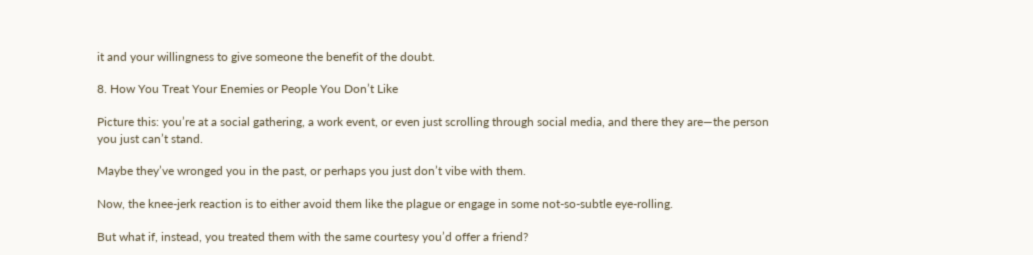it and your willingness to give someone the benefit of the doubt.

8. How You Treat Your Enemies or People You Don’t Like

Picture this: you’re at a social gathering, a work event, or even just scrolling through social media, and there they are—the person you just can’t stand.

Maybe they’ve wronged you in the past, or perhaps you just don’t vibe with them.

Now, the knee-jerk reaction is to either avoid them like the plague or engage in some not-so-subtle eye-rolling.

But what if, instead, you treated them with the same courtesy you’d offer a friend?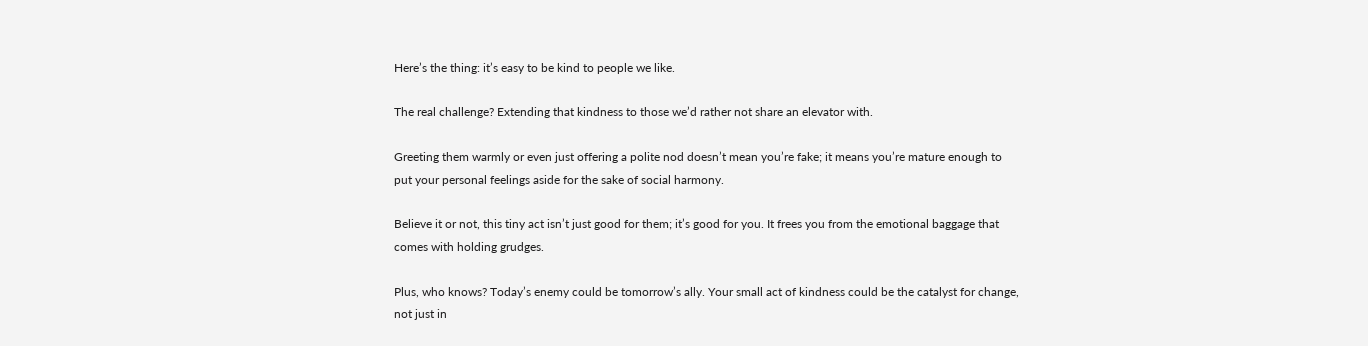Here’s the thing: it’s easy to be kind to people we like.

The real challenge? Extending that kindness to those we’d rather not share an elevator with.

Greeting them warmly or even just offering a polite nod doesn’t mean you’re fake; it means you’re mature enough to put your personal feelings aside for the sake of social harmony.

Believe it or not, this tiny act isn’t just good for them; it’s good for you. It frees you from the emotional baggage that comes with holding grudges.

Plus, who knows? Today’s enemy could be tomorrow’s ally. Your small act of kindness could be the catalyst for change, not just in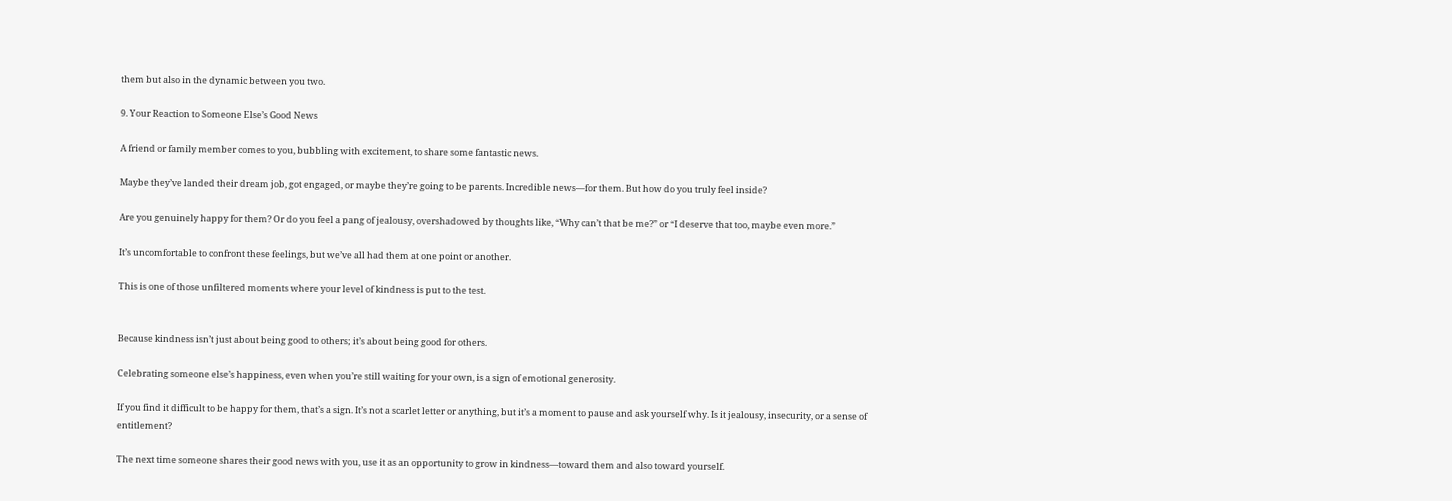them but also in the dynamic between you two.

9. Your Reaction to Someone Else’s Good News

A friend or family member comes to you, bubbling with excitement, to share some fantastic news.

Maybe they’ve landed their dream job, got engaged, or maybe they’re going to be parents. Incredible news—for them. But how do you truly feel inside?

Are you genuinely happy for them? Or do you feel a pang of jealousy, overshadowed by thoughts like, “Why can’t that be me?” or “I deserve that too, maybe even more.”

It’s uncomfortable to confront these feelings, but we’ve all had them at one point or another.

This is one of those unfiltered moments where your level of kindness is put to the test.


Because kindness isn’t just about being good to others; it’s about being good for others.

Celebrating someone else’s happiness, even when you’re still waiting for your own, is a sign of emotional generosity.

If you find it difficult to be happy for them, that’s a sign. It’s not a scarlet letter or anything, but it’s a moment to pause and ask yourself why. Is it jealousy, insecurity, or a sense of entitlement?

The next time someone shares their good news with you, use it as an opportunity to grow in kindness—toward them and also toward yourself.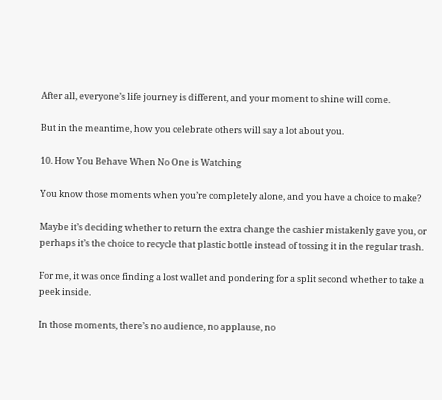After all, everyone’s life journey is different, and your moment to shine will come.

But in the meantime, how you celebrate others will say a lot about you.

10. How You Behave When No One is Watching

You know those moments when you’re completely alone, and you have a choice to make?

Maybe it’s deciding whether to return the extra change the cashier mistakenly gave you, or perhaps it’s the choice to recycle that plastic bottle instead of tossing it in the regular trash.

For me, it was once finding a lost wallet and pondering for a split second whether to take a peek inside.

In those moments, there’s no audience, no applause, no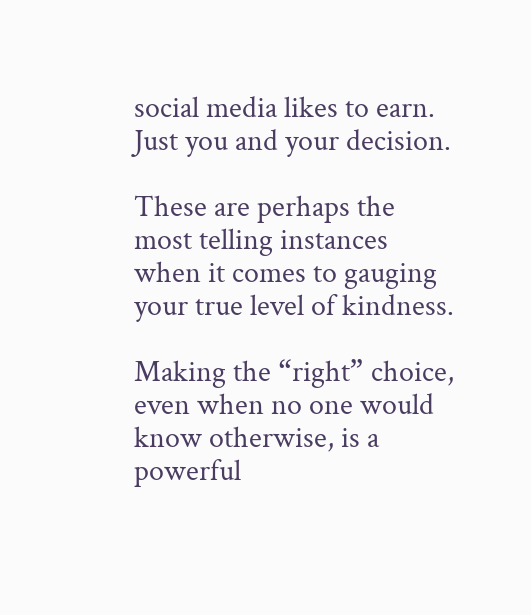social media likes to earn. Just you and your decision.

These are perhaps the most telling instances when it comes to gauging your true level of kindness.

Making the “right” choice, even when no one would know otherwise, is a powerful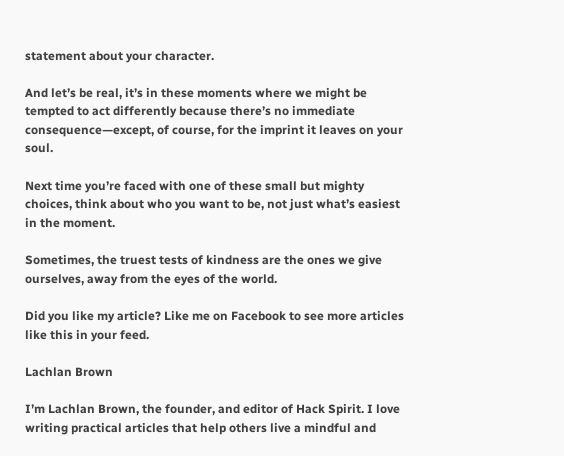statement about your character.

And let’s be real, it’s in these moments where we might be tempted to act differently because there’s no immediate consequence—except, of course, for the imprint it leaves on your soul.

Next time you’re faced with one of these small but mighty choices, think about who you want to be, not just what’s easiest in the moment.

Sometimes, the truest tests of kindness are the ones we give ourselves, away from the eyes of the world.

Did you like my article? Like me on Facebook to see more articles like this in your feed.

Lachlan Brown

I’m Lachlan Brown, the founder, and editor of Hack Spirit. I love writing practical articles that help others live a mindful and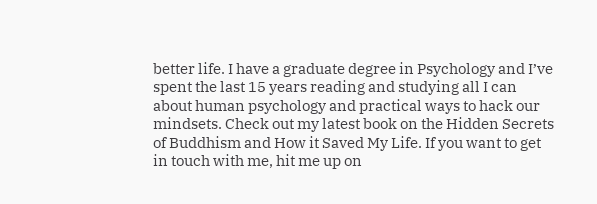better life. I have a graduate degree in Psychology and I’ve spent the last 15 years reading and studying all I can about human psychology and practical ways to hack our mindsets. Check out my latest book on the Hidden Secrets of Buddhism and How it Saved My Life. If you want to get in touch with me, hit me up on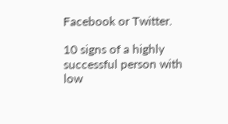Facebook or Twitter.

10 signs of a highly successful person with low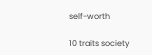self-worth

10 traits society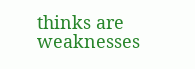thinks are weaknesses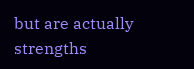but are actually strengths